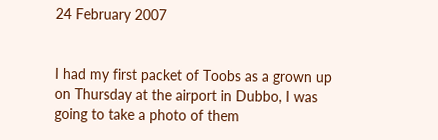24 February 2007


I had my first packet of Toobs as a grown up on Thursday at the airport in Dubbo, I was going to take a photo of them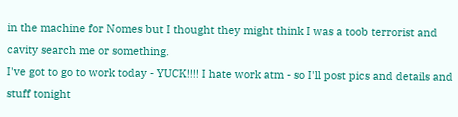in the machine for Nomes but I thought they might think I was a toob terrorist and cavity search me or something.
I've got to go to work today - YUCK!!!! I hate work atm - so I'll post pics and details and stuff tonight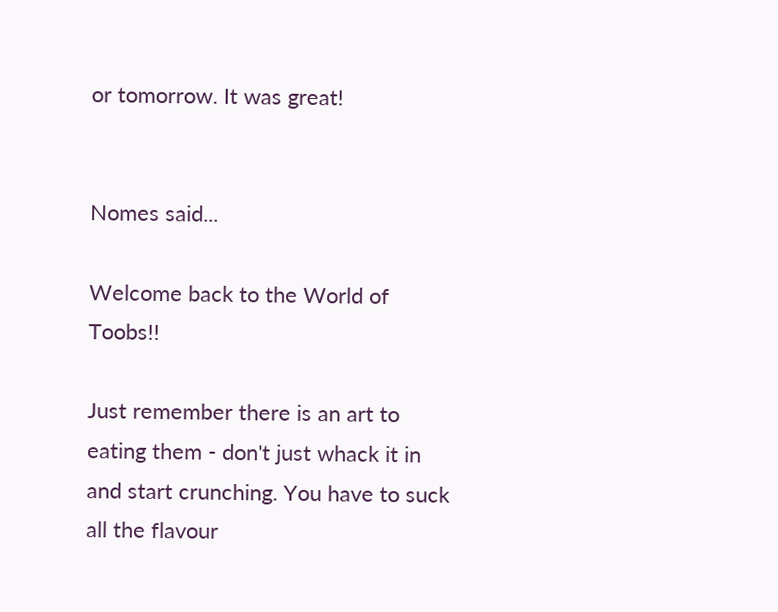or tomorrow. It was great!


Nomes said...

Welcome back to the World of Toobs!!

Just remember there is an art to eating them - don't just whack it in and start crunching. You have to suck all the flavour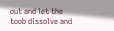out and let the toob dissolve and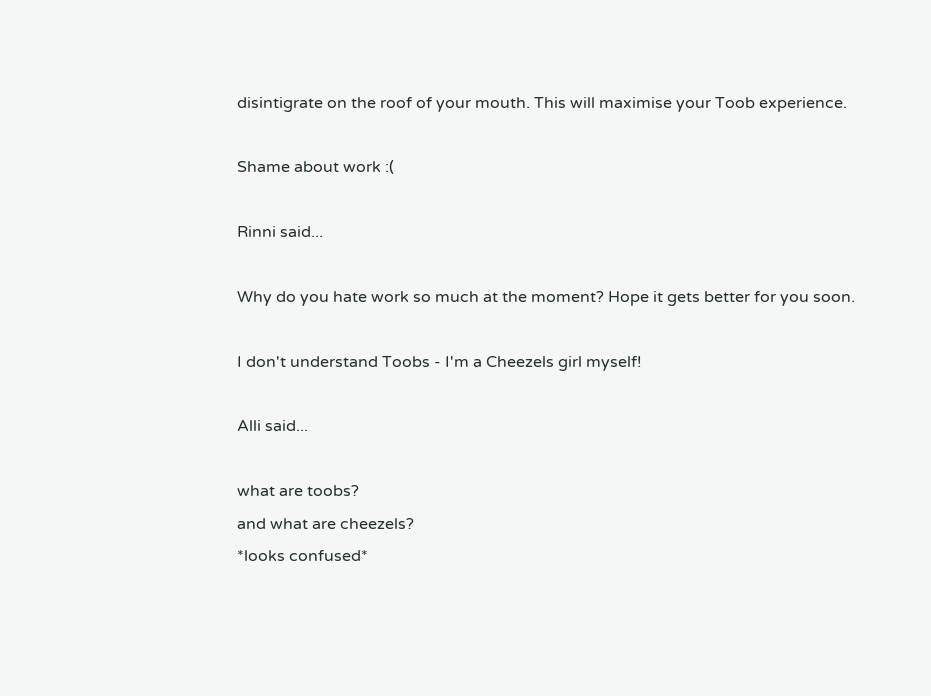disintigrate on the roof of your mouth. This will maximise your Toob experience.

Shame about work :(

Rinni said...

Why do you hate work so much at the moment? Hope it gets better for you soon.

I don't understand Toobs - I'm a Cheezels girl myself!

Alli said...

what are toobs?
and what are cheezels?
*looks confused*